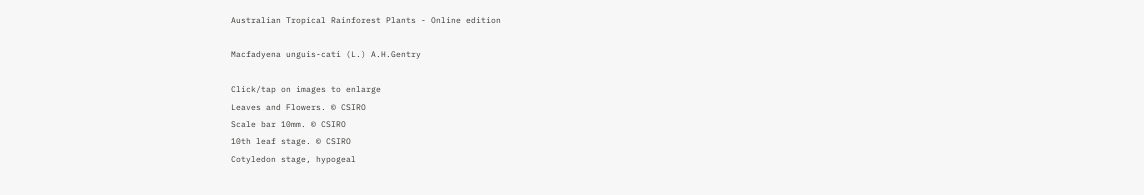Australian Tropical Rainforest Plants - Online edition

Macfadyena unguis-cati (L.) A.H.Gentry

Click/tap on images to enlarge
Leaves and Flowers. © CSIRO
Scale bar 10mm. © CSIRO
10th leaf stage. © CSIRO
Cotyledon stage, hypogeal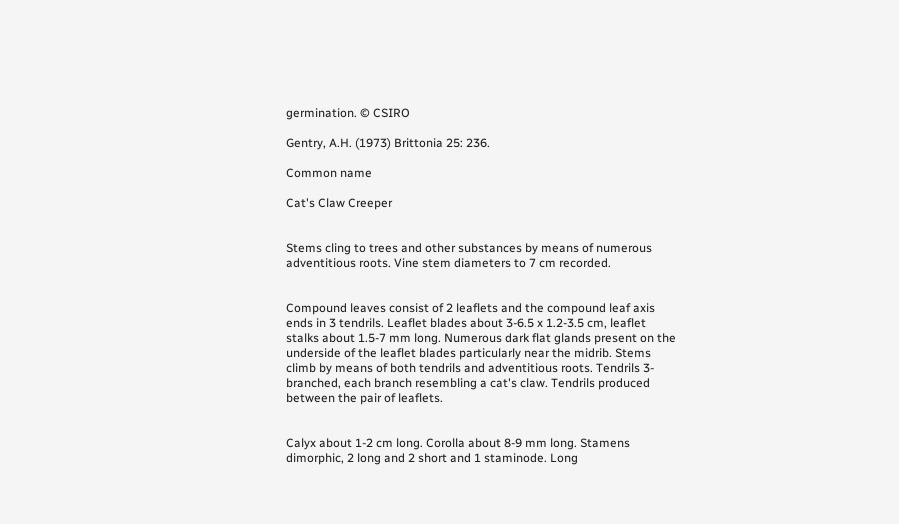germination. © CSIRO

Gentry, A.H. (1973) Brittonia 25: 236.

Common name

Cat's Claw Creeper


Stems cling to trees and other substances by means of numerous adventitious roots. Vine stem diameters to 7 cm recorded.


Compound leaves consist of 2 leaflets and the compound leaf axis ends in 3 tendrils. Leaflet blades about 3-6.5 x 1.2-3.5 cm, leaflet stalks about 1.5-7 mm long. Numerous dark flat glands present on the underside of the leaflet blades particularly near the midrib. Stems climb by means of both tendrils and adventitious roots. Tendrils 3-branched, each branch resembling a cat's claw. Tendrils produced between the pair of leaflets.


Calyx about 1-2 cm long. Corolla about 8-9 mm long. Stamens dimorphic, 2 long and 2 short and 1 staminode. Long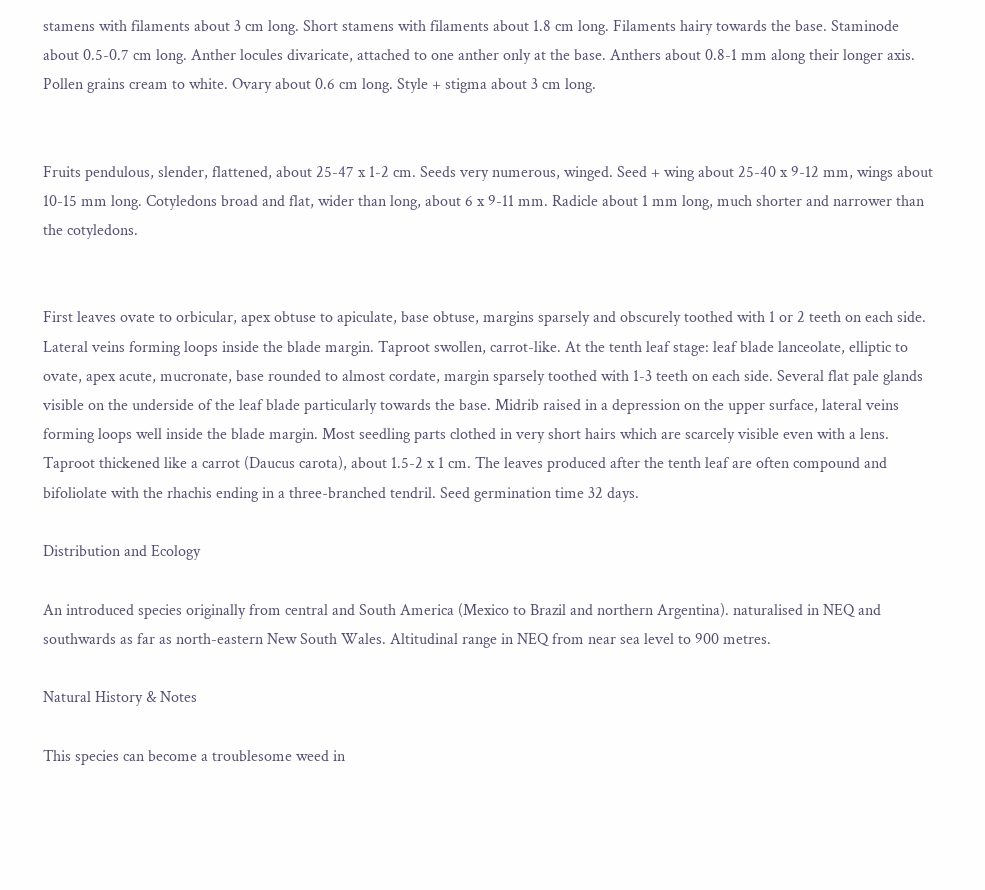stamens with filaments about 3 cm long. Short stamens with filaments about 1.8 cm long. Filaments hairy towards the base. Staminode about 0.5-0.7 cm long. Anther locules divaricate, attached to one anther only at the base. Anthers about 0.8-1 mm along their longer axis. Pollen grains cream to white. Ovary about 0.6 cm long. Style + stigma about 3 cm long.


Fruits pendulous, slender, flattened, about 25-47 x 1-2 cm. Seeds very numerous, winged. Seed + wing about 25-40 x 9-12 mm, wings about 10-15 mm long. Cotyledons broad and flat, wider than long, about 6 x 9-11 mm. Radicle about 1 mm long, much shorter and narrower than the cotyledons.


First leaves ovate to orbicular, apex obtuse to apiculate, base obtuse, margins sparsely and obscurely toothed with 1 or 2 teeth on each side. Lateral veins forming loops inside the blade margin. Taproot swollen, carrot-like. At the tenth leaf stage: leaf blade lanceolate, elliptic to ovate, apex acute, mucronate, base rounded to almost cordate, margin sparsely toothed with 1-3 teeth on each side. Several flat pale glands visible on the underside of the leaf blade particularly towards the base. Midrib raised in a depression on the upper surface, lateral veins forming loops well inside the blade margin. Most seedling parts clothed in very short hairs which are scarcely visible even with a lens. Taproot thickened like a carrot (Daucus carota), about 1.5-2 x 1 cm. The leaves produced after the tenth leaf are often compound and bifoliolate with the rhachis ending in a three-branched tendril. Seed germination time 32 days.

Distribution and Ecology

An introduced species originally from central and South America (Mexico to Brazil and northern Argentina). naturalised in NEQ and southwards as far as north-eastern New South Wales. Altitudinal range in NEQ from near sea level to 900 metres.

Natural History & Notes

This species can become a troublesome weed in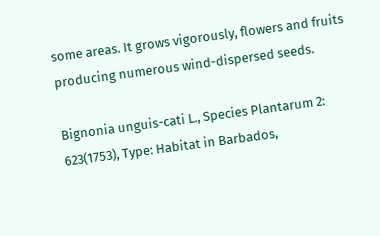some areas. It grows vigorously, flowers and fruits producing numerous wind-dispersed seeds.

Bignonia unguis-cati L., Species Plantarum 2: 623(1753), Type: Habitat in Barbados,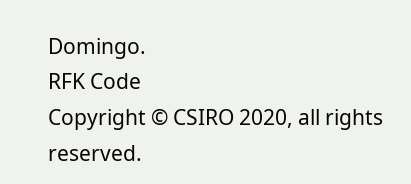Domingo.
RFK Code
Copyright © CSIRO 2020, all rights reserved.